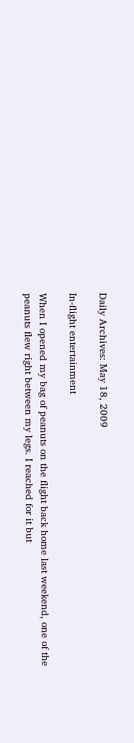Daily Archives: May 18, 2009

In-flight entertainment

When I opened my bag of peanuts on the flight back home last weekend, one of the peanuts flew right between my legs. I reached for it but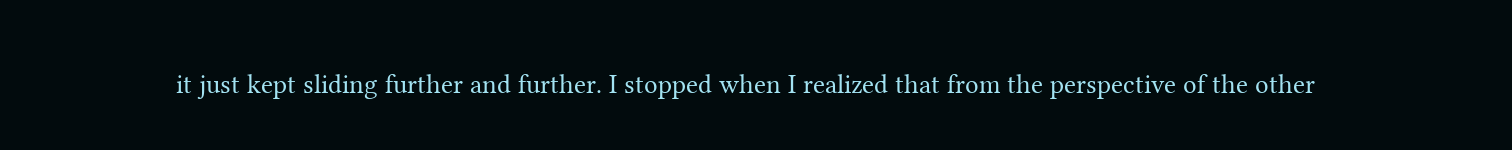it just kept sliding further and further. I stopped when I realized that from the perspective of the other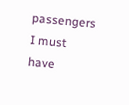passengers I must have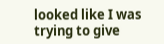looked like I was trying to give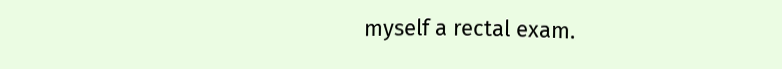myself a rectal exam.